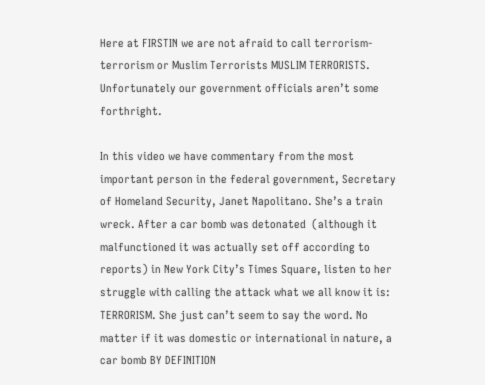Here at FIRSTIN we are not afraid to call terrorism- terrorism or Muslim Terrorists MUSLIM TERRORISTS. Unfortunately our government officials aren’t some forthright.

In this video we have commentary from the most important person in the federal government, Secretary of Homeland Security, Janet Napolitano. She’s a train wreck. After a car bomb was detonated  (although it malfunctioned it was actually set off according to reports) in New York City’s Times Square, listen to her struggle with calling the attack what we all know it is: TERRORISM. She just can’t seem to say the word. No matter if it was domestic or international in nature, a car bomb BY DEFINITION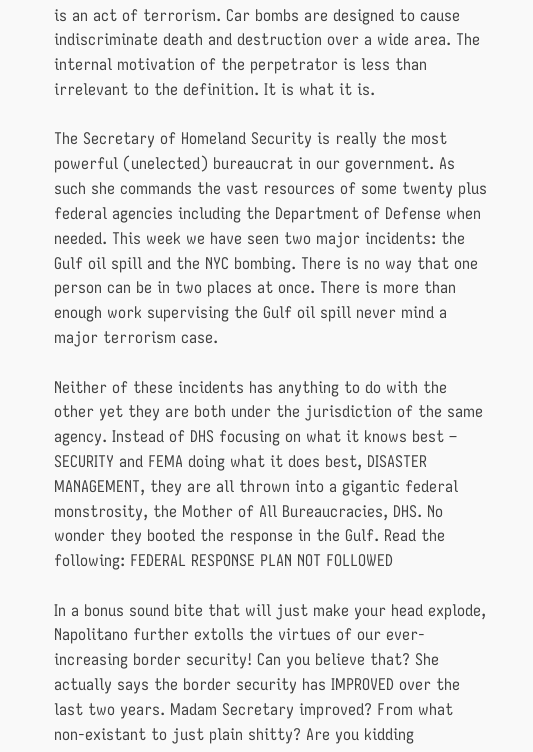is an act of terrorism. Car bombs are designed to cause indiscriminate death and destruction over a wide area. The internal motivation of the perpetrator is less than irrelevant to the definition. It is what it is.

The Secretary of Homeland Security is really the most powerful (unelected) bureaucrat in our government. As such she commands the vast resources of some twenty plus federal agencies including the Department of Defense when needed. This week we have seen two major incidents: the Gulf oil spill and the NYC bombing. There is no way that one person can be in two places at once. There is more than enough work supervising the Gulf oil spill never mind a major terrorism case.

Neither of these incidents has anything to do with the other yet they are both under the jurisdiction of the same agency. Instead of DHS focusing on what it knows best – SECURITY and FEMA doing what it does best, DISASTER MANAGEMENT, they are all thrown into a gigantic federal monstrosity, the Mother of All Bureaucracies, DHS. No wonder they booted the response in the Gulf. Read the following: FEDERAL RESPONSE PLAN NOT FOLLOWED

In a bonus sound bite that will just make your head explode, Napolitano further extolls the virtues of our ever-increasing border security! Can you believe that? She actually says the border security has IMPROVED over the last two years. Madam Secretary improved? From what non-existant to just plain shitty? Are you kidding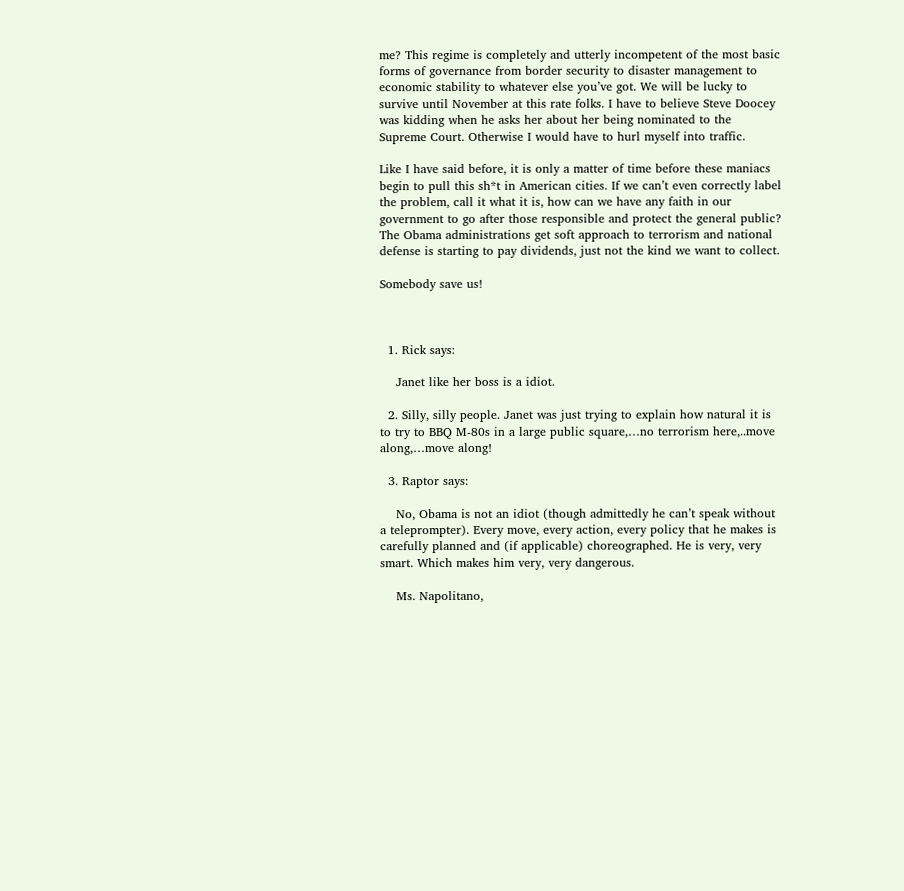me? This regime is completely and utterly incompetent of the most basic forms of governance from border security to disaster management to economic stability to whatever else you’ve got. We will be lucky to survive until November at this rate folks. I have to believe Steve Doocey was kidding when he asks her about her being nominated to the Supreme Court. Otherwise I would have to hurl myself into traffic.

Like I have said before, it is only a matter of time before these maniacs begin to pull this sh*t in American cities. If we can’t even correctly label the problem, call it what it is, how can we have any faith in our government to go after those responsible and protect the general public? The Obama administrations get soft approach to terrorism and national defense is starting to pay dividends, just not the kind we want to collect.

Somebody save us!



  1. Rick says:

    Janet like her boss is a idiot.

  2. Silly, silly people. Janet was just trying to explain how natural it is to try to BBQ M-80s in a large public square,…no terrorism here,..move along,…move along!

  3. Raptor says:

    No, Obama is not an idiot (though admittedly he can’t speak without a teleprompter). Every move, every action, every policy that he makes is carefully planned and (if applicable) choreographed. He is very, very smart. Which makes him very, very dangerous.

    Ms. Napolitano,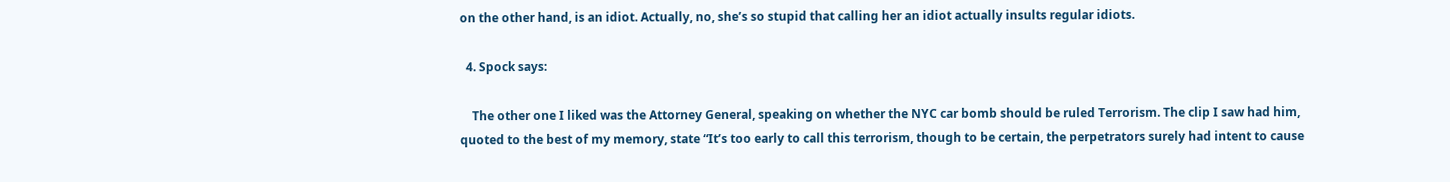on the other hand, is an idiot. Actually, no, she’s so stupid that calling her an idiot actually insults regular idiots.

  4. Spock says:

    The other one I liked was the Attorney General, speaking on whether the NYC car bomb should be ruled Terrorism. The clip I saw had him, quoted to the best of my memory, state “It’s too early to call this terrorism, though to be certain, the perpetrators surely had intent to cause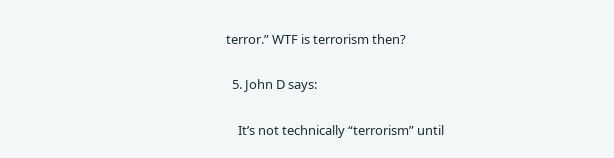terror.” WTF is terrorism then?

  5. John D says:

    It’s not technically “terrorism” until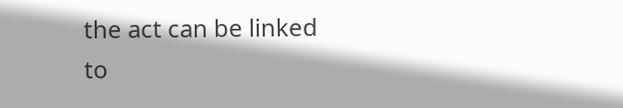the act can be linked to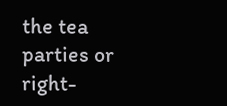the tea parties or right-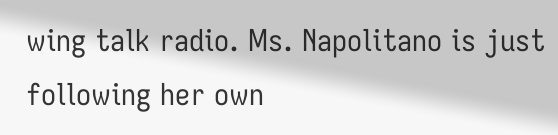wing talk radio. Ms. Napolitano is just following her own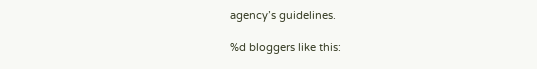agency’s guidelines.

%d bloggers like this: